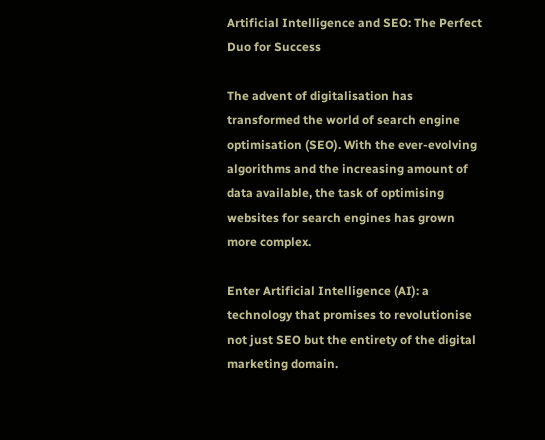Artificial Intelligence and SEO: The Perfect Duo for Success

The advent of digitalisation has transformed the world of search engine optimisation (SEO). With the ever-evolving algorithms and the increasing amount of data available, the task of optimising websites for search engines has grown more complex.

Enter Artificial Intelligence (AI): a technology that promises to revolutionise not just SEO but the entirety of the digital marketing domain.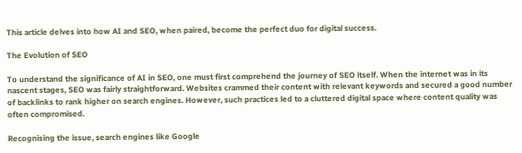This article delves into how AI and SEO, when paired, become the perfect duo for digital success.

The Evolution of SEO

To understand the significance of AI in SEO, one must first comprehend the journey of SEO itself. When the internet was in its nascent stages, SEO was fairly straightforward. Websites crammed their content with relevant keywords and secured a good number of backlinks to rank higher on search engines. However, such practices led to a cluttered digital space where content quality was often compromised.

Recognising the issue, search engines like Google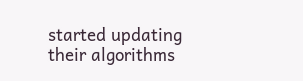started updating their algorithms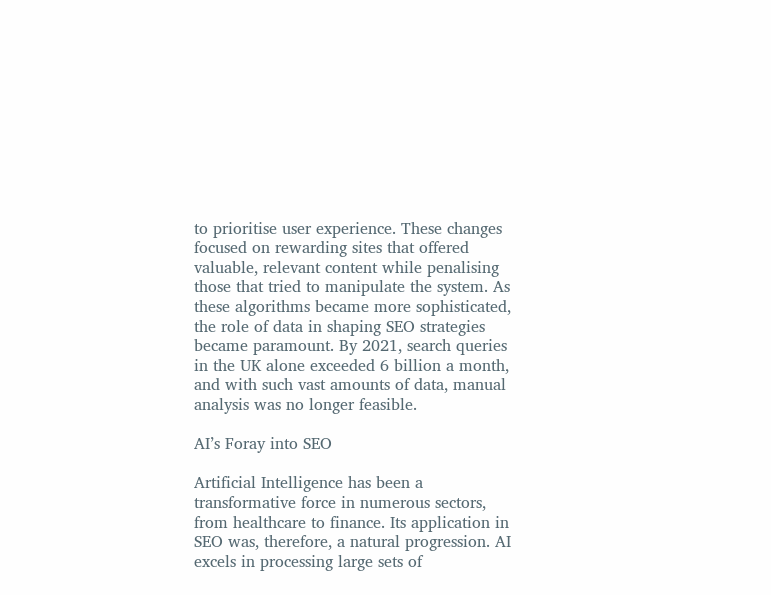to prioritise user experience. These changes focused on rewarding sites that offered valuable, relevant content while penalising those that tried to manipulate the system. As these algorithms became more sophisticated, the role of data in shaping SEO strategies became paramount. By 2021, search queries in the UK alone exceeded 6 billion a month, and with such vast amounts of data, manual analysis was no longer feasible.

AI’s Foray into SEO

Artificial Intelligence has been a transformative force in numerous sectors, from healthcare to finance. Its application in SEO was, therefore, a natural progression. AI excels in processing large sets of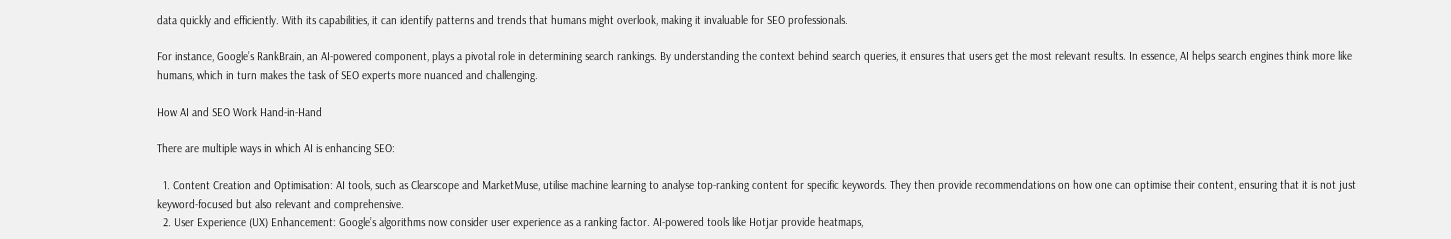data quickly and efficiently. With its capabilities, it can identify patterns and trends that humans might overlook, making it invaluable for SEO professionals.

For instance, Google’s RankBrain, an AI-powered component, plays a pivotal role in determining search rankings. By understanding the context behind search queries, it ensures that users get the most relevant results. In essence, AI helps search engines think more like humans, which in turn makes the task of SEO experts more nuanced and challenging.

How AI and SEO Work Hand-in-Hand

There are multiple ways in which AI is enhancing SEO:

  1. Content Creation and Optimisation: AI tools, such as Clearscope and MarketMuse, utilise machine learning to analyse top-ranking content for specific keywords. They then provide recommendations on how one can optimise their content, ensuring that it is not just keyword-focused but also relevant and comprehensive.
  2. User Experience (UX) Enhancement: Google’s algorithms now consider user experience as a ranking factor. AI-powered tools like Hotjar provide heatmaps,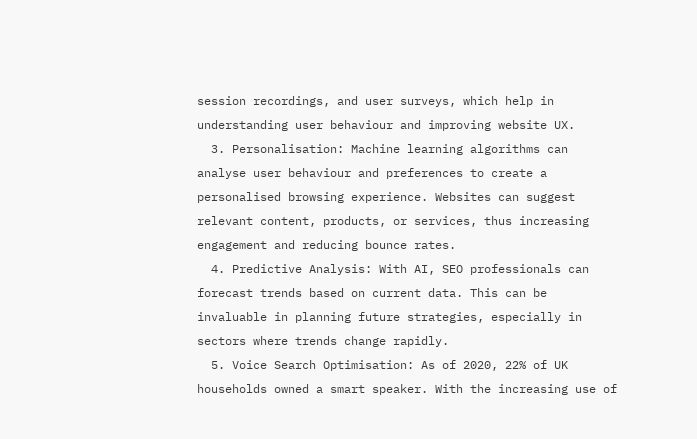session recordings, and user surveys, which help in understanding user behaviour and improving website UX.
  3. Personalisation: Machine learning algorithms can analyse user behaviour and preferences to create a personalised browsing experience. Websites can suggest relevant content, products, or services, thus increasing engagement and reducing bounce rates.
  4. Predictive Analysis: With AI, SEO professionals can forecast trends based on current data. This can be invaluable in planning future strategies, especially in sectors where trends change rapidly.
  5. Voice Search Optimisation: As of 2020, 22% of UK households owned a smart speaker. With the increasing use of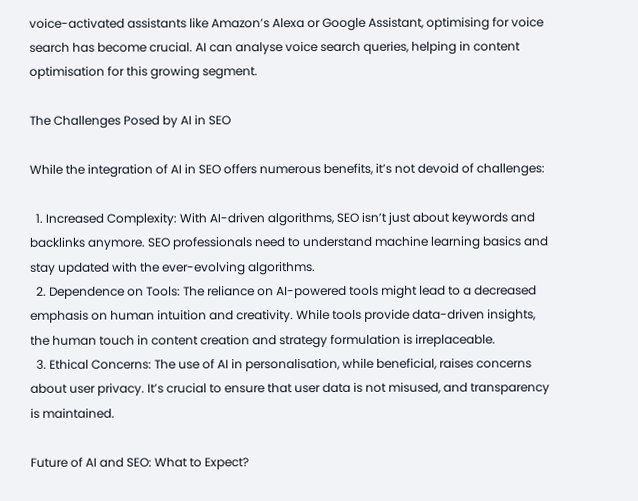voice-activated assistants like Amazon’s Alexa or Google Assistant, optimising for voice search has become crucial. AI can analyse voice search queries, helping in content optimisation for this growing segment.

The Challenges Posed by AI in SEO

While the integration of AI in SEO offers numerous benefits, it’s not devoid of challenges:

  1. Increased Complexity: With AI-driven algorithms, SEO isn’t just about keywords and backlinks anymore. SEO professionals need to understand machine learning basics and stay updated with the ever-evolving algorithms.
  2. Dependence on Tools: The reliance on AI-powered tools might lead to a decreased emphasis on human intuition and creativity. While tools provide data-driven insights, the human touch in content creation and strategy formulation is irreplaceable.
  3. Ethical Concerns: The use of AI in personalisation, while beneficial, raises concerns about user privacy. It’s crucial to ensure that user data is not misused, and transparency is maintained.

Future of AI and SEO: What to Expect?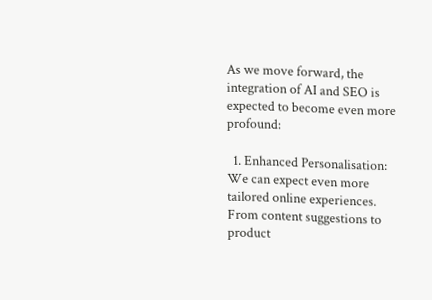As we move forward, the integration of AI and SEO is expected to become even more profound:

  1. Enhanced Personalisation: We can expect even more tailored online experiences. From content suggestions to product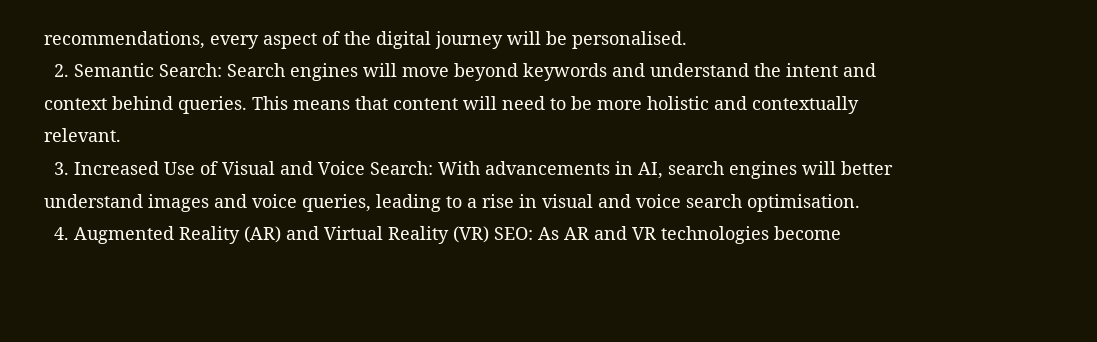recommendations, every aspect of the digital journey will be personalised.
  2. Semantic Search: Search engines will move beyond keywords and understand the intent and context behind queries. This means that content will need to be more holistic and contextually relevant.
  3. Increased Use of Visual and Voice Search: With advancements in AI, search engines will better understand images and voice queries, leading to a rise in visual and voice search optimisation.
  4. Augmented Reality (AR) and Virtual Reality (VR) SEO: As AR and VR technologies become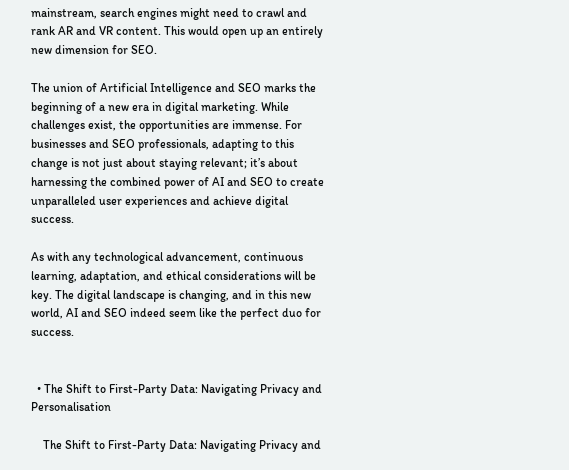mainstream, search engines might need to crawl and rank AR and VR content. This would open up an entirely new dimension for SEO.

The union of Artificial Intelligence and SEO marks the beginning of a new era in digital marketing. While challenges exist, the opportunities are immense. For businesses and SEO professionals, adapting to this change is not just about staying relevant; it’s about harnessing the combined power of AI and SEO to create unparalleled user experiences and achieve digital success.

As with any technological advancement, continuous learning, adaptation, and ethical considerations will be key. The digital landscape is changing, and in this new world, AI and SEO indeed seem like the perfect duo for success.


  • The Shift to First-Party Data: Navigating Privacy and Personalisation

    The Shift to First-Party Data: Navigating Privacy and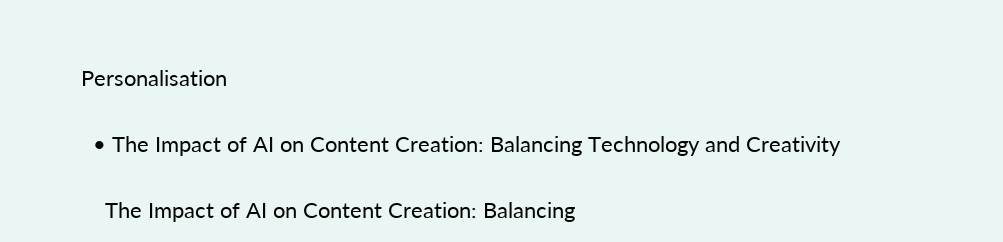Personalisation

  • The Impact of AI on Content Creation: Balancing Technology and Creativity

    The Impact of AI on Content Creation: Balancing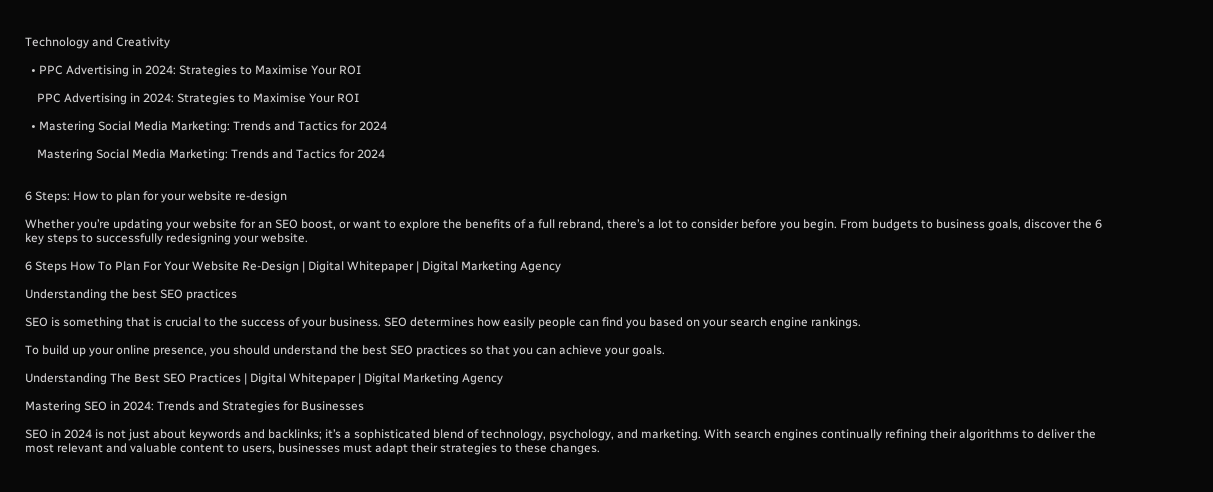Technology and Creativity

  • PPC Advertising in 2024: Strategies to Maximise Your ROI

    PPC Advertising in 2024: Strategies to Maximise Your ROI

  • Mastering Social Media Marketing: Trends and Tactics for 2024

    Mastering Social Media Marketing: Trends and Tactics for 2024


6 Steps: How to plan for your website re-design

Whether you’re updating your website for an SEO boost, or want to explore the benefits of a full rebrand, there’s a lot to consider before you begin. From budgets to business goals, discover the 6 key steps to successfully redesigning your website.

6 Steps How To Plan For Your Website Re-Design | Digital Whitepaper | Digital Marketing Agency

Understanding the best SEO practices

SEO is something that is crucial to the success of your business. SEO determines how easily people can find you based on your search engine rankings.

To build up your online presence, you should understand the best SEO practices so that you can achieve your goals.

Understanding The Best SEO Practices | Digital Whitepaper | Digital Marketing Agency

Mastering SEO in 2024: Trends and Strategies for Businesses

SEO in 2024 is not just about keywords and backlinks; it’s a sophisticated blend of technology, psychology, and marketing. With search engines continually refining their algorithms to deliver the most relevant and valuable content to users, businesses must adapt their strategies to these changes.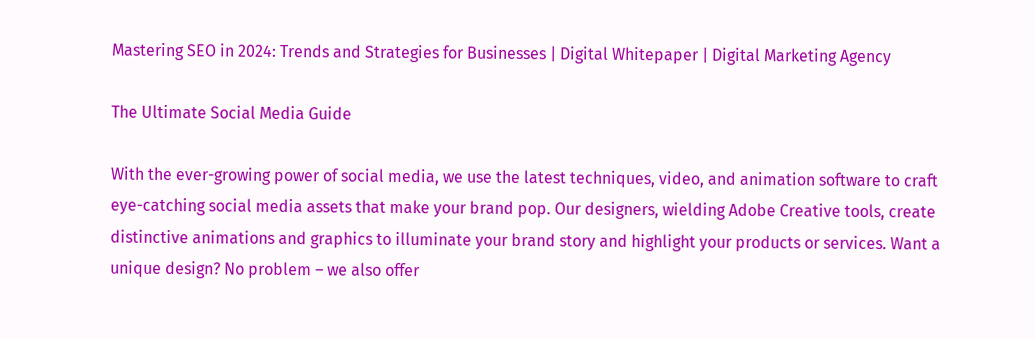Mastering SEO in 2024: Trends and Strategies for Businesses | Digital Whitepaper | Digital Marketing Agency

The Ultimate Social Media Guide

With the ever-growing power of social media, we use the latest techniques, video, and animation software to craft eye-catching social media assets that make your brand pop. Our designers, wielding Adobe Creative tools, create distinctive animations and graphics to illuminate your brand story and highlight your products or services. Want a unique design? No problem – we also offer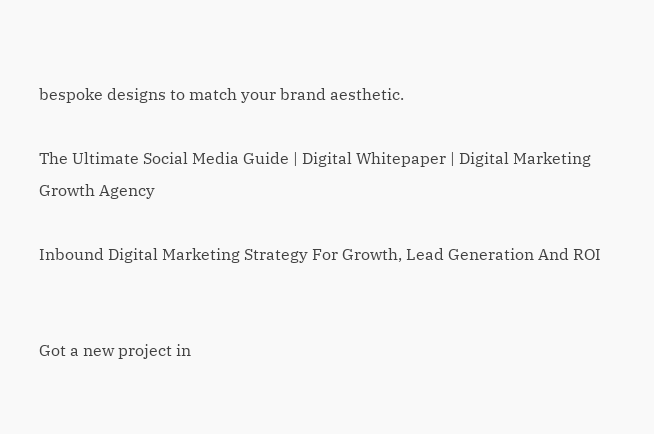bespoke designs to match your brand aesthetic.

The Ultimate Social Media Guide | Digital Whitepaper | Digital Marketing Growth Agency

Inbound Digital Marketing Strategy For Growth, Lead Generation And ROI


Got a new project in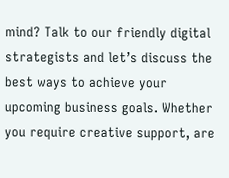mind? Talk to our friendly digital strategists and let’s discuss the best ways to achieve your upcoming business goals. Whether you require creative support, are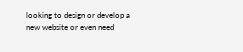looking to design or develop a new website or even need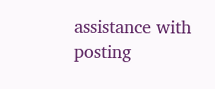assistance with posting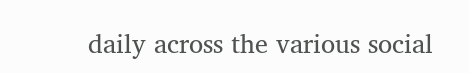daily across the various social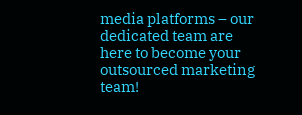media platforms – our dedicated team are here to become your outsourced marketing team!